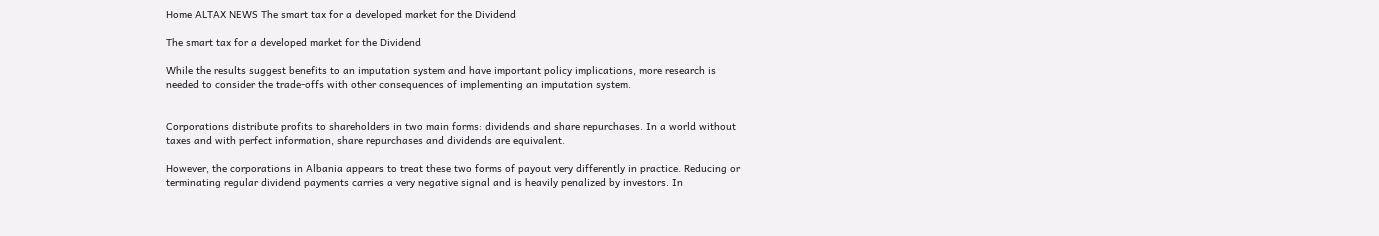Home ALTAX NEWS The smart tax for a developed market for the Dividend

The smart tax for a developed market for the Dividend

While the results suggest benefits to an imputation system and have important policy implications, more research is needed to consider the trade-offs with other consequences of implementing an imputation system.


Corporations distribute profits to shareholders in two main forms: dividends and share repurchases. In a world without taxes and with perfect information, share repurchases and dividends are equivalent.

However, the corporations in Albania appears to treat these two forms of payout very differently in practice. Reducing or terminating regular dividend payments carries a very negative signal and is heavily penalized by investors. In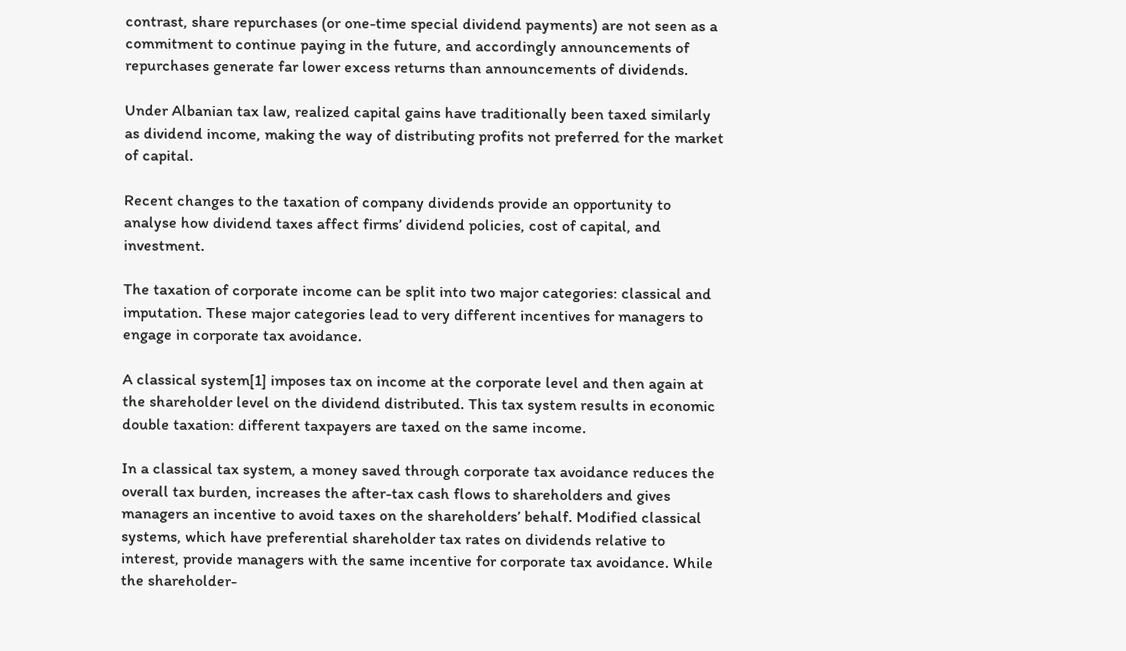contrast, share repurchases (or one-time special dividend payments) are not seen as a commitment to continue paying in the future, and accordingly announcements of repurchases generate far lower excess returns than announcements of dividends.

Under Albanian tax law, realized capital gains have traditionally been taxed similarly as dividend income, making the way of distributing profits not preferred for the market of capital.

Recent changes to the taxation of company dividends provide an opportunity to analyse how dividend taxes affect firms’ dividend policies, cost of capital, and investment.

The taxation of corporate income can be split into two major categories: classical and imputation. These major categories lead to very different incentives for managers to engage in corporate tax avoidance.

A classical system[1] imposes tax on income at the corporate level and then again at the shareholder level on the dividend distributed. This tax system results in economic double taxation: different taxpayers are taxed on the same income.

In a classical tax system, a money saved through corporate tax avoidance reduces the overall tax burden, increases the after-tax cash flows to shareholders and gives managers an incentive to avoid taxes on the shareholders’ behalf. Modified classical systems, which have preferential shareholder tax rates on dividends relative to interest, provide managers with the same incentive for corporate tax avoidance. While the shareholder-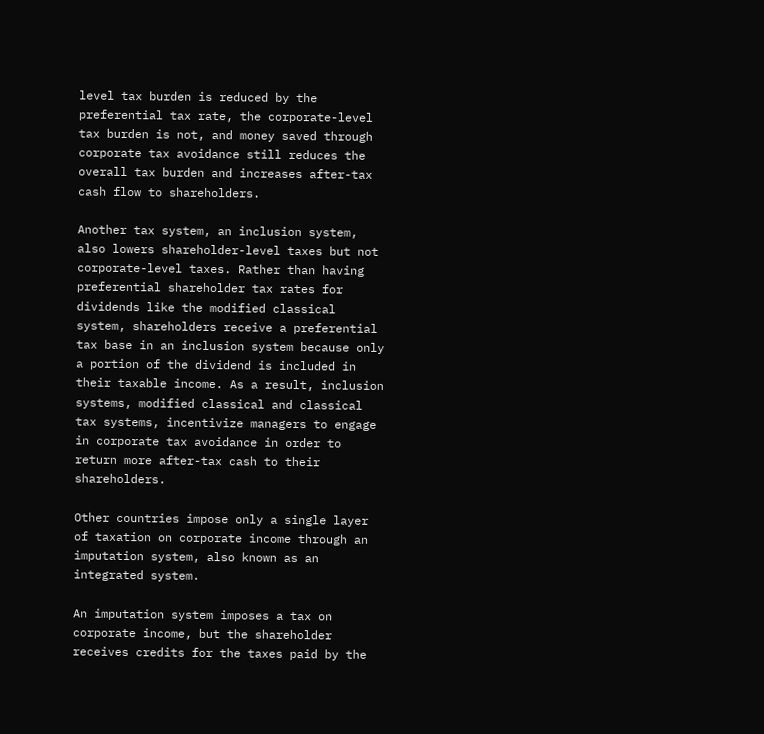level tax burden is reduced by the preferential tax rate, the corporate-level tax burden is not, and money saved through corporate tax avoidance still reduces the overall tax burden and increases after-tax cash flow to shareholders.

Another tax system, an inclusion system, also lowers shareholder-level taxes but not corporate-level taxes. Rather than having preferential shareholder tax rates for dividends like the modified classical system, shareholders receive a preferential tax base in an inclusion system because only a portion of the dividend is included in their taxable income. As a result, inclusion systems, modified classical and classical tax systems, incentivize managers to engage in corporate tax avoidance in order to return more after-tax cash to their shareholders.

Other countries impose only a single layer of taxation on corporate income through an imputation system, also known as an integrated system.

An imputation system imposes a tax on corporate income, but the shareholder receives credits for the taxes paid by the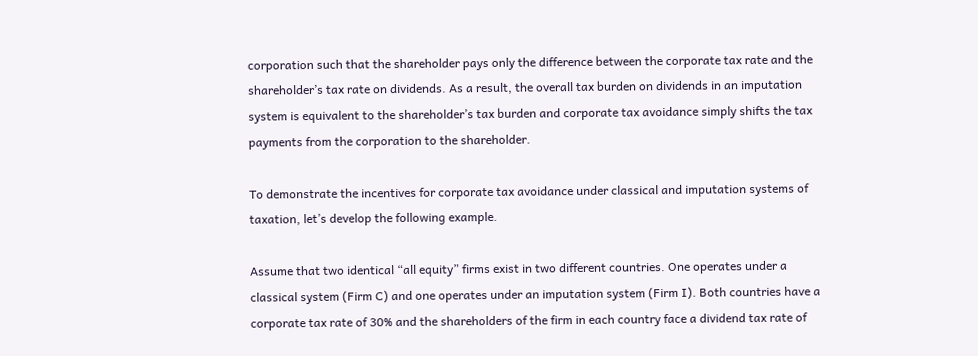corporation such that the shareholder pays only the difference between the corporate tax rate and the shareholder’s tax rate on dividends. As a result, the overall tax burden on dividends in an imputation system is equivalent to the shareholder’s tax burden and corporate tax avoidance simply shifts the tax payments from the corporation to the shareholder.

To demonstrate the incentives for corporate tax avoidance under classical and imputation systems of taxation, let’s develop the following example.

Assume that two identical “all equity” firms exist in two different countries. One operates under a classical system (Firm C) and one operates under an imputation system (Firm I). Both countries have a corporate tax rate of 30% and the shareholders of the firm in each country face a dividend tax rate of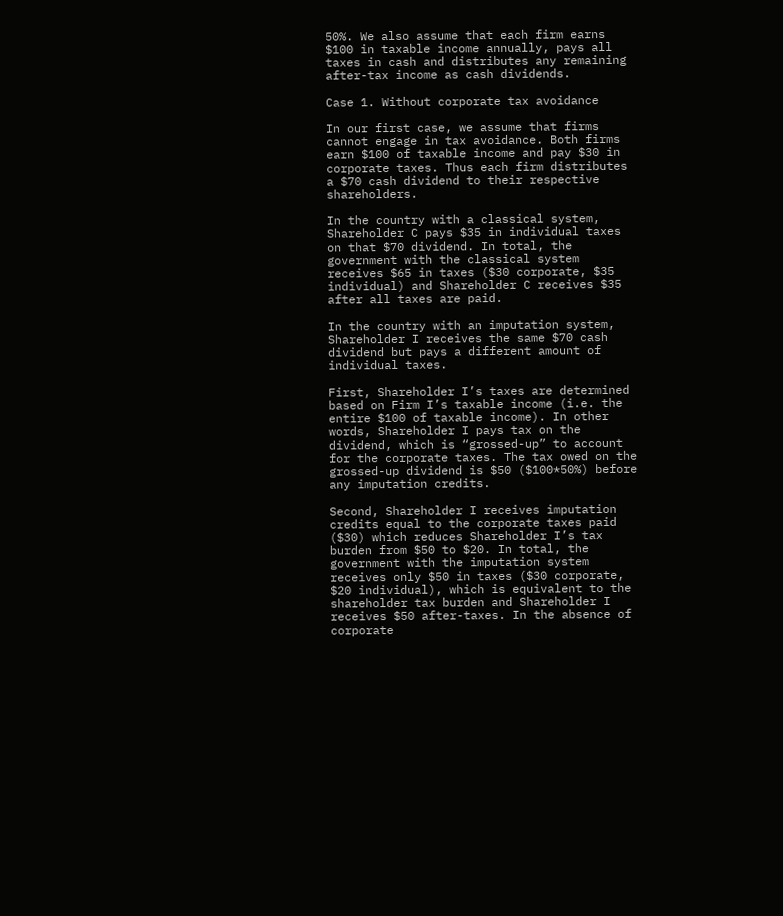50%. We also assume that each firm earns $100 in taxable income annually, pays all taxes in cash and distributes any remaining after-tax income as cash dividends.

Case 1. Without corporate tax avoidance

In our first case, we assume that firms cannot engage in tax avoidance. Both firms earn $100 of taxable income and pay $30 in corporate taxes. Thus each firm distributes a $70 cash dividend to their respective shareholders.

In the country with a classical system, Shareholder C pays $35 in individual taxes on that $70 dividend. In total, the government with the classical system receives $65 in taxes ($30 corporate, $35 individual) and Shareholder C receives $35 after all taxes are paid.

In the country with an imputation system, Shareholder I receives the same $70 cash dividend but pays a different amount of individual taxes.

First, Shareholder I’s taxes are determined based on Firm I’s taxable income (i.e. the entire $100 of taxable income). In other words, Shareholder I pays tax on the dividend, which is “grossed-up” to account for the corporate taxes. The tax owed on the grossed-up dividend is $50 ($100*50%) before any imputation credits.

Second, Shareholder I receives imputation credits equal to the corporate taxes paid ($30) which reduces Shareholder I’s tax burden from $50 to $20. In total, the government with the imputation system receives only $50 in taxes ($30 corporate, $20 individual), which is equivalent to the shareholder tax burden and Shareholder I receives $50 after-taxes. In the absence of corporate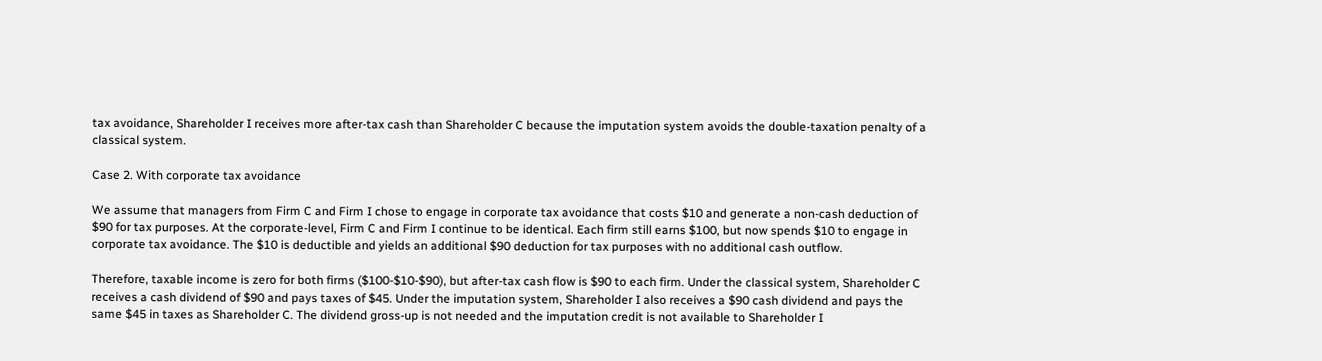tax avoidance, Shareholder I receives more after-tax cash than Shareholder C because the imputation system avoids the double-taxation penalty of a classical system.

Case 2. With corporate tax avoidance

We assume that managers from Firm C and Firm I chose to engage in corporate tax avoidance that costs $10 and generate a non-cash deduction of $90 for tax purposes. At the corporate-level, Firm C and Firm I continue to be identical. Each firm still earns $100, but now spends $10 to engage in corporate tax avoidance. The $10 is deductible and yields an additional $90 deduction for tax purposes with no additional cash outflow.

Therefore, taxable income is zero for both firms ($100-$10-$90), but after-tax cash flow is $90 to each firm. Under the classical system, Shareholder C receives a cash dividend of $90 and pays taxes of $45. Under the imputation system, Shareholder I also receives a $90 cash dividend and pays the same $45 in taxes as Shareholder C. The dividend gross-up is not needed and the imputation credit is not available to Shareholder I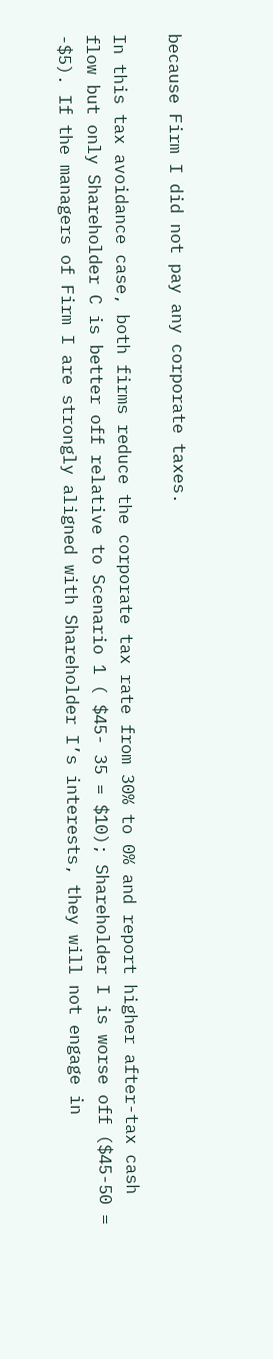because Firm I did not pay any corporate taxes.

In this tax avoidance case, both firms reduce the corporate tax rate from 30% to 0% and report higher after-tax cash flow but only Shareholder C is better off relative to Scenario 1 ( $45- 35 = $10); Shareholder I is worse off ($45-50 = -$5). If the managers of Firm I are strongly aligned with Shareholder I’s interests, they will not engage in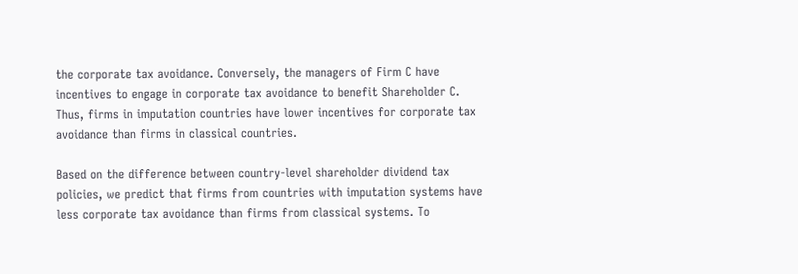the corporate tax avoidance. Conversely, the managers of Firm C have incentives to engage in corporate tax avoidance to benefit Shareholder C. Thus, firms in imputation countries have lower incentives for corporate tax avoidance than firms in classical countries.

Based on the difference between country-level shareholder dividend tax policies, we predict that firms from countries with imputation systems have less corporate tax avoidance than firms from classical systems. To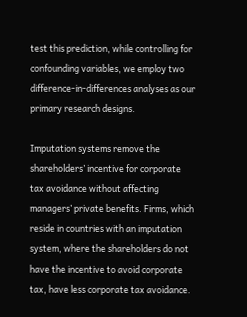test this prediction, while controlling for confounding variables, we employ two difference-in-differences analyses as our primary research designs.

Imputation systems remove the shareholders’ incentive for corporate tax avoidance without affecting managers’ private benefits. Firms, which reside in countries with an imputation system, where the shareholders do not have the incentive to avoid corporate tax, have less corporate tax avoidance.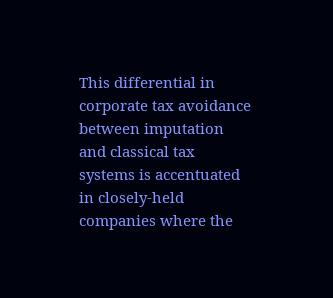This differential in corporate tax avoidance between imputation and classical tax systems is accentuated in closely-held companies where the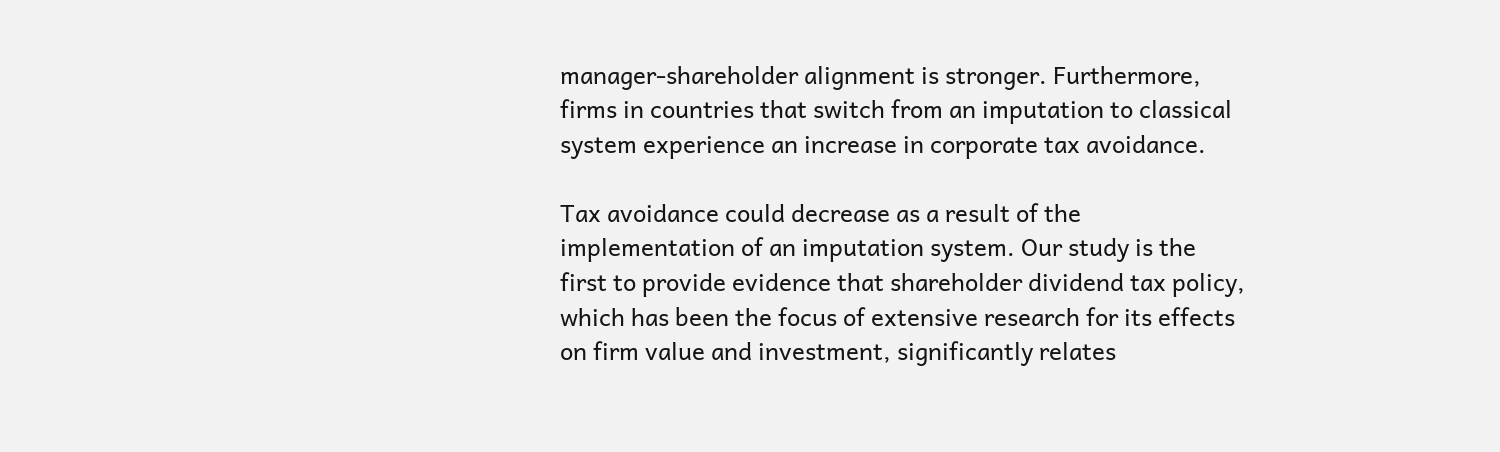manager-shareholder alignment is stronger. Furthermore, firms in countries that switch from an imputation to classical system experience an increase in corporate tax avoidance.

Tax avoidance could decrease as a result of the implementation of an imputation system. Our study is the first to provide evidence that shareholder dividend tax policy, which has been the focus of extensive research for its effects on firm value and investment, significantly relates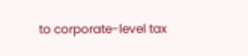to corporate-level tax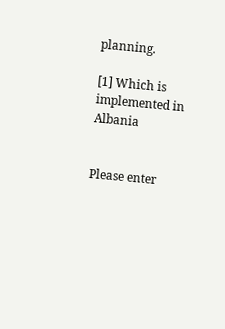planning.

[1] Which is implemented in Albania


Please enter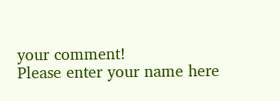your comment!
Please enter your name here